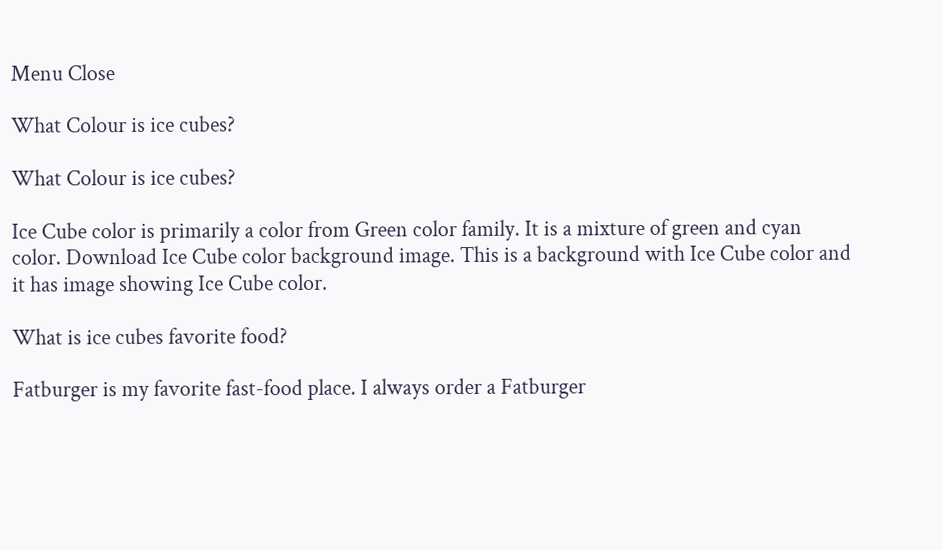Menu Close

What Colour is ice cubes?

What Colour is ice cubes?

Ice Cube color is primarily a color from Green color family. It is a mixture of green and cyan color. Download Ice Cube color background image. This is a background with Ice Cube color and it has image showing Ice Cube color.

What is ice cubes favorite food?

Fatburger is my favorite fast-food place. I always order a Fatburger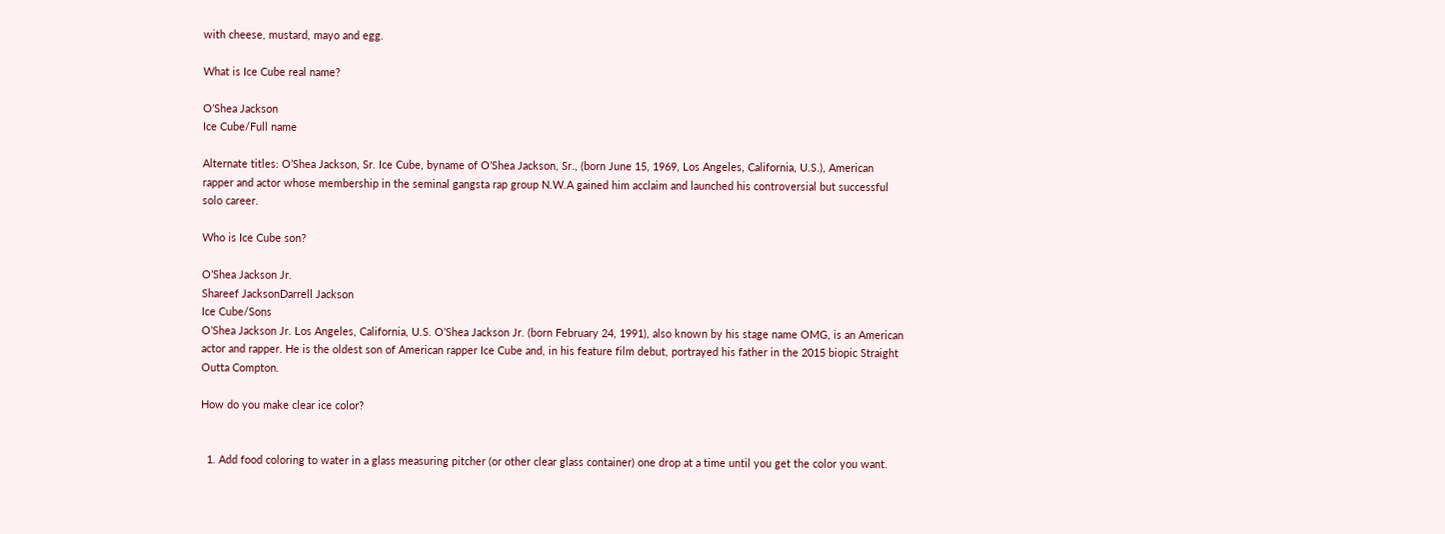with cheese, mustard, mayo and egg.

What is Ice Cube real name?

O’Shea Jackson
Ice Cube/Full name

Alternate titles: O’Shea Jackson, Sr. Ice Cube, byname of O’Shea Jackson, Sr., (born June 15, 1969, Los Angeles, California, U.S.), American rapper and actor whose membership in the seminal gangsta rap group N.W.A gained him acclaim and launched his controversial but successful solo career.

Who is Ice Cube son?

O’Shea Jackson Jr.
Shareef JacksonDarrell Jackson
Ice Cube/Sons
O’Shea Jackson Jr. Los Angeles, California, U.S. O’Shea Jackson Jr. (born February 24, 1991), also known by his stage name OMG, is an American actor and rapper. He is the oldest son of American rapper Ice Cube and, in his feature film debut, portrayed his father in the 2015 biopic Straight Outta Compton.

How do you make clear ice color?


  1. Add food coloring to water in a glass measuring pitcher (or other clear glass container) one drop at a time until you get the color you want.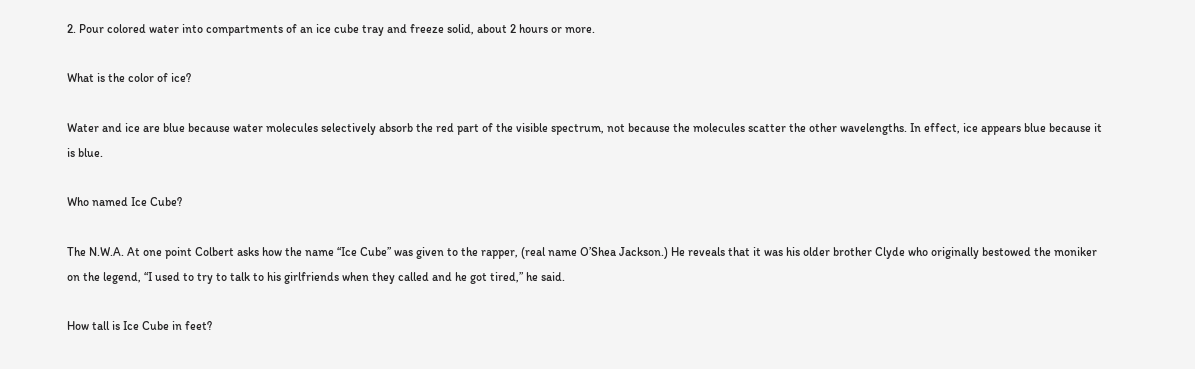2. Pour colored water into compartments of an ice cube tray and freeze solid, about 2 hours or more.

What is the color of ice?

Water and ice are blue because water molecules selectively absorb the red part of the visible spectrum, not because the molecules scatter the other wavelengths. In effect, ice appears blue because it is blue.

Who named Ice Cube?

The N.W.A. At one point Colbert asks how the name “Ice Cube” was given to the rapper, (real name O’Shea Jackson.) He reveals that it was his older brother Clyde who originally bestowed the moniker on the legend, “I used to try to talk to his girlfriends when they called and he got tired,” he said.

How tall is Ice Cube in feet?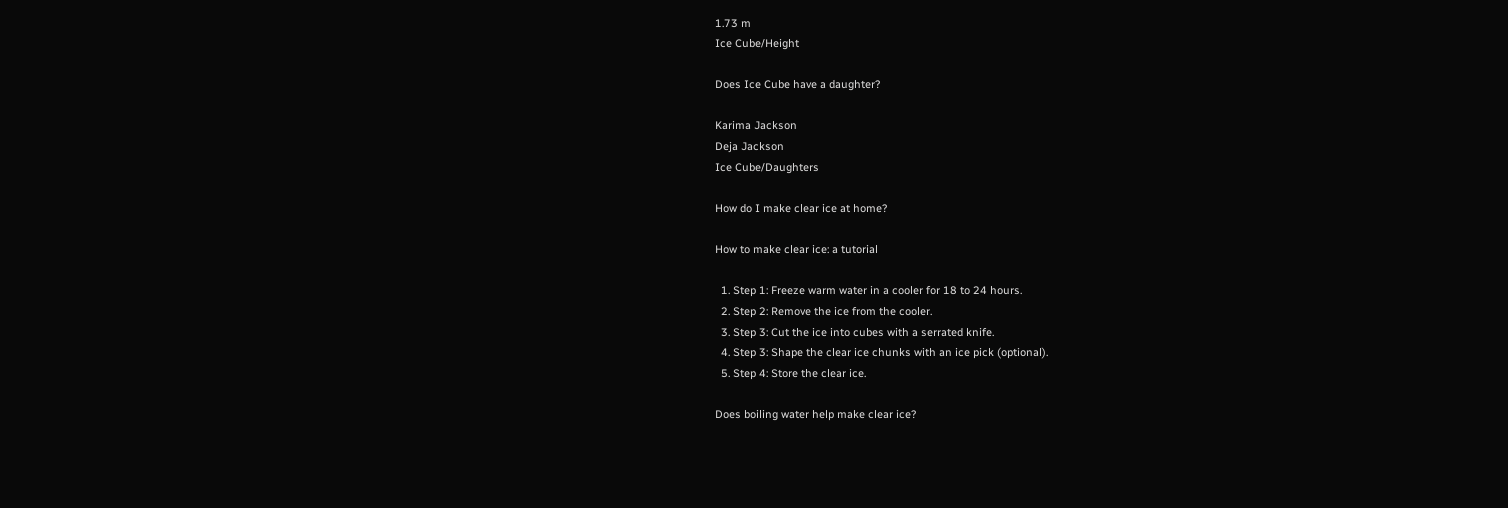1.73 m
Ice Cube/Height

Does Ice Cube have a daughter?

Karima Jackson
Deja Jackson
Ice Cube/Daughters

How do I make clear ice at home?

How to make clear ice: a tutorial

  1. Step 1: Freeze warm water in a cooler for 18 to 24 hours.
  2. Step 2: Remove the ice from the cooler.
  3. Step 3: Cut the ice into cubes with a serrated knife.
  4. Step 3: Shape the clear ice chunks with an ice pick (optional).
  5. Step 4: Store the clear ice.

Does boiling water help make clear ice?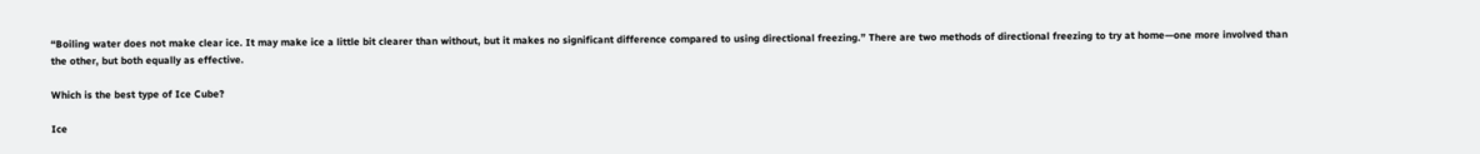“Boiling water does not make clear ice. It may make ice a little bit clearer than without, but it makes no significant difference compared to using directional freezing.” There are two methods of directional freezing to try at home—one more involved than the other, but both equally as effective.

Which is the best type of Ice Cube?

Ice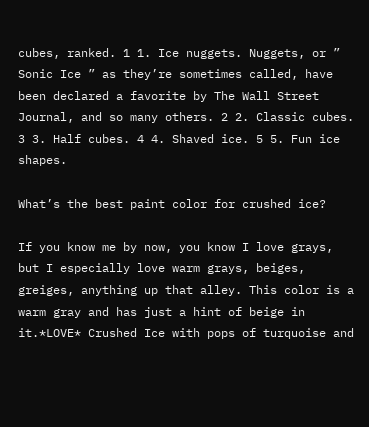cubes, ranked. 1 1. Ice nuggets. Nuggets, or ” Sonic Ice ” as they’re sometimes called, have been declared a favorite by The Wall Street Journal, and so many others. 2 2. Classic cubes. 3 3. Half cubes. 4 4. Shaved ice. 5 5. Fun ice shapes.

What’s the best paint color for crushed ice?

If you know me by now, you know I love grays, but I especially love warm grays, beiges, greiges, anything up that alley. This color is a warm gray and has just a hint of beige in it.*LOVE* Crushed Ice with pops of turquoise and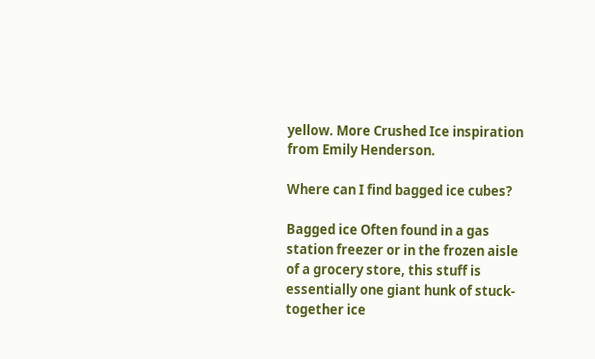yellow. More Crushed Ice inspiration from Emily Henderson.

Where can I find bagged ice cubes?

Bagged ice Often found in a gas station freezer or in the frozen aisle of a grocery store, this stuff is essentially one giant hunk of stuck-together ice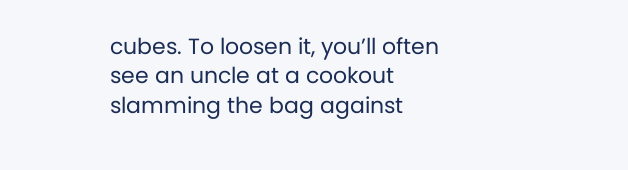cubes. To loosen it, you’ll often see an uncle at a cookout slamming the bag against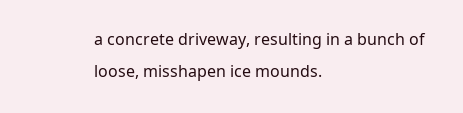a concrete driveway, resulting in a bunch of loose, misshapen ice mounds.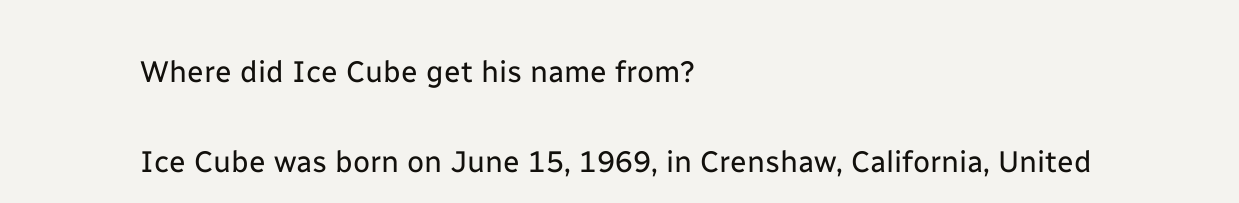Where did Ice Cube get his name from?

Ice Cube was born on June 15, 1969, in Crenshaw, California, United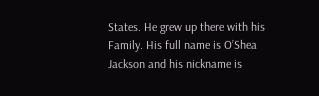States. He grew up there with his Family. His full name is O’Shea Jackson and his nickname is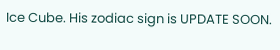Ice Cube. His zodiac sign is UPDATE SOON.